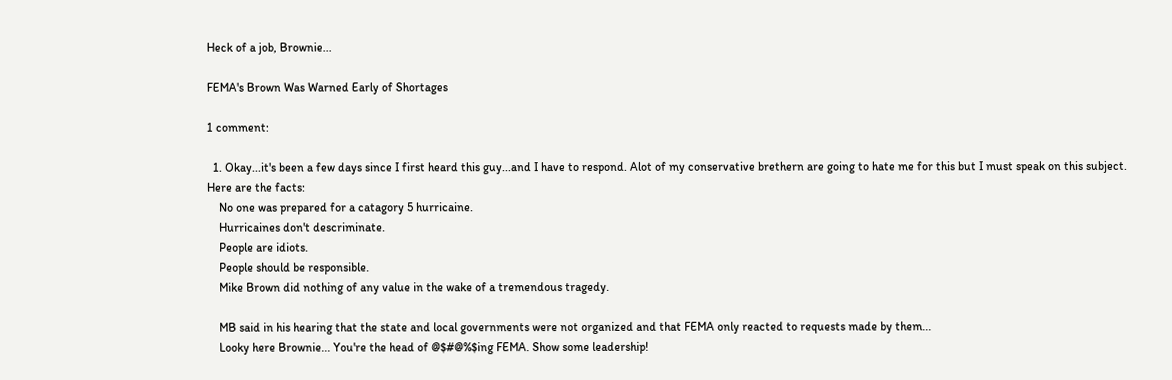Heck of a job, Brownie...

FEMA's Brown Was Warned Early of Shortages

1 comment:

  1. Okay...it's been a few days since I first heard this guy...and I have to respond. Alot of my conservative brethern are going to hate me for this but I must speak on this subject. Here are the facts:
    No one was prepared for a catagory 5 hurricaine.
    Hurricaines don't descriminate.
    People are idiots.
    People should be responsible.
    Mike Brown did nothing of any value in the wake of a tremendous tragedy.

    MB said in his hearing that the state and local governments were not organized and that FEMA only reacted to requests made by them...
    Looky here Brownie... You're the head of @$#@%$ing FEMA. Show some leadership!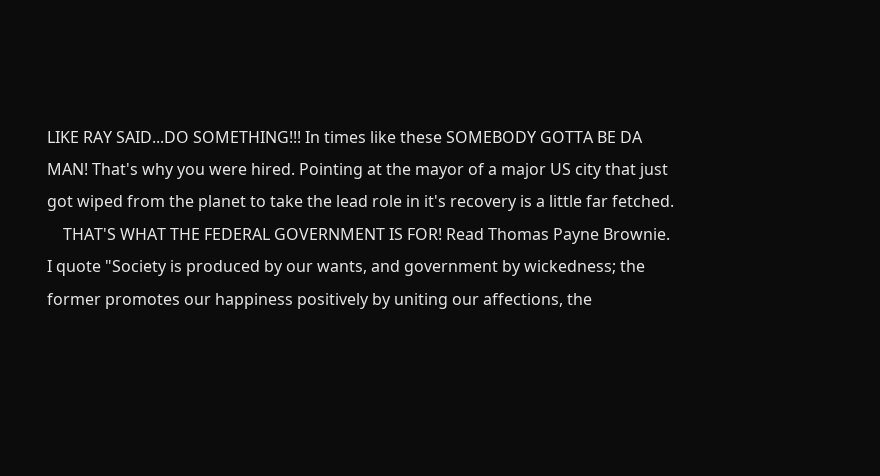LIKE RAY SAID...DO SOMETHING!!! In times like these SOMEBODY GOTTA BE DA MAN! That's why you were hired. Pointing at the mayor of a major US city that just got wiped from the planet to take the lead role in it's recovery is a little far fetched.
    THAT'S WHAT THE FEDERAL GOVERNMENT IS FOR! Read Thomas Payne Brownie. I quote "Society is produced by our wants, and government by wickedness; the former promotes our happiness positively by uniting our affections, the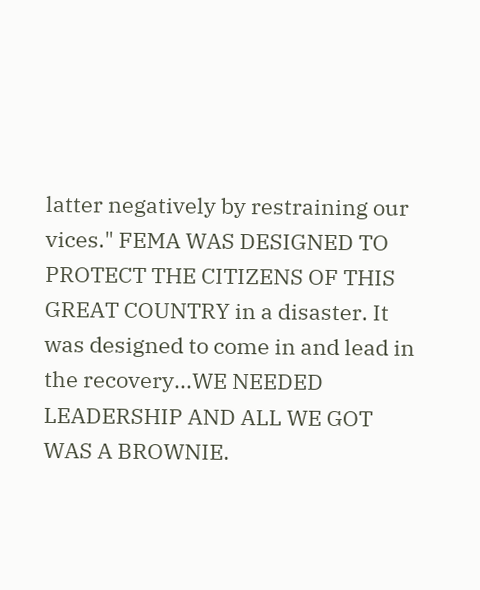latter negatively by restraining our vices." FEMA WAS DESIGNED TO PROTECT THE CITIZENS OF THIS GREAT COUNTRY in a disaster. It was designed to come in and lead in the recovery...WE NEEDED LEADERSHIP AND ALL WE GOT WAS A BROWNIE.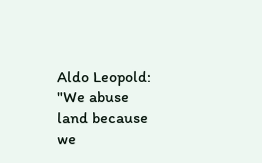Aldo Leopold: "We abuse land because we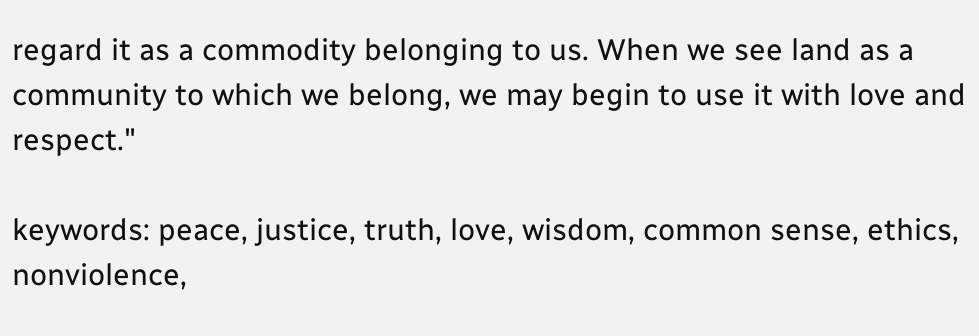regard it as a commodity belonging to us. When we see land as a community to which we belong, we may begin to use it with love and respect."

keywords: peace, justice, truth, love, wisdom, common sense, ethics, nonviolence,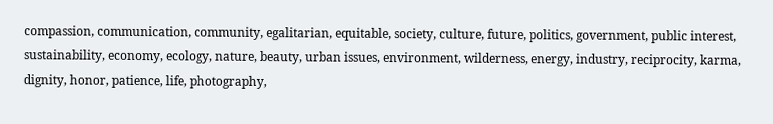compassion, communication, community, egalitarian, equitable, society, culture, future, politics, government, public interest, sustainability, economy, ecology, nature, beauty, urban issues, environment, wilderness, energy, industry, reciprocity, karma, dignity, honor, patience, life, photography,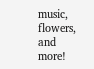music, flowers, and more!